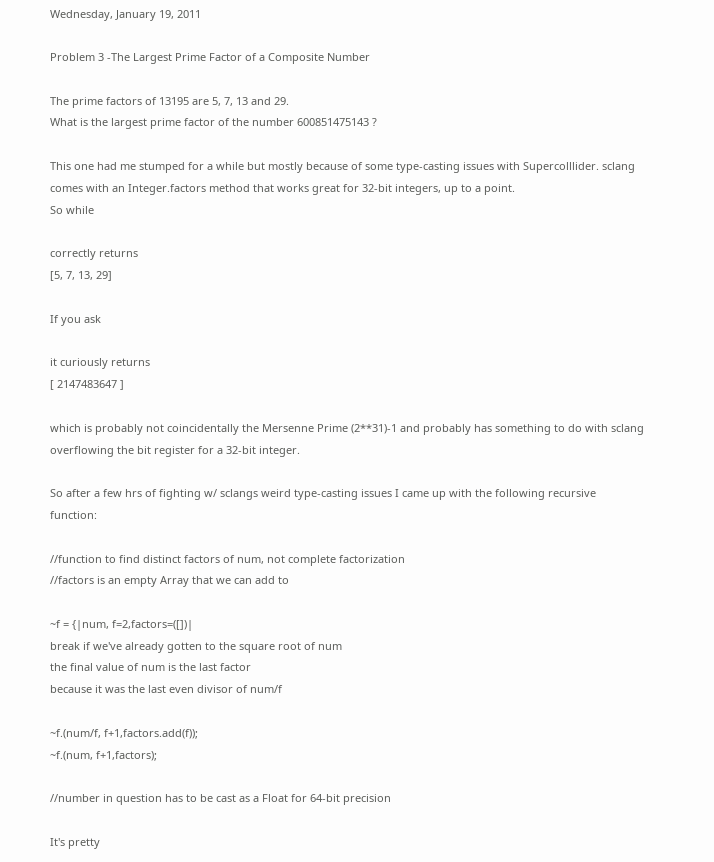Wednesday, January 19, 2011

Problem 3 -The Largest Prime Factor of a Composite Number

The prime factors of 13195 are 5, 7, 13 and 29.
What is the largest prime factor of the number 600851475143 ?

This one had me stumped for a while but mostly because of some type-casting issues with Supercolllider. sclang comes with an Integer.factors method that works great for 32-bit integers, up to a point.
So while

correctly returns
[5, 7, 13, 29]

If you ask

it curiously returns
[ 2147483647 ]

which is probably not coincidentally the Mersenne Prime (2**31)-1 and probably has something to do with sclang overflowing the bit register for a 32-bit integer.

So after a few hrs of fighting w/ sclangs weird type-casting issues I came up with the following recursive function:

//function to find distinct factors of num, not complete factorization
//factors is an empty Array that we can add to

~f = {|num, f=2,factors=([])|
break if we've already gotten to the square root of num
the final value of num is the last factor
because it was the last even divisor of num/f

~f.(num/f, f+1,factors.add(f));
~f.(num, f+1,factors);

//number in question has to be cast as a Float for 64-bit precision

It's pretty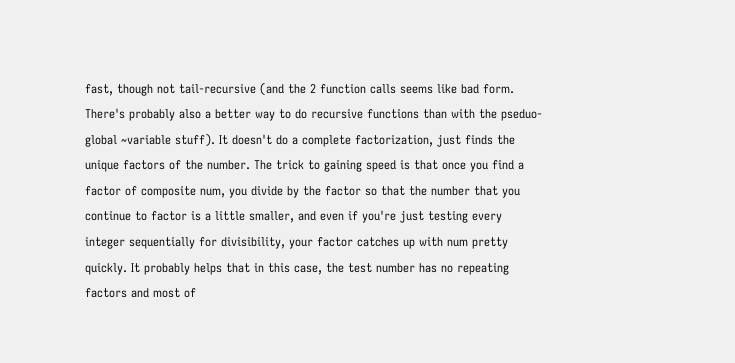fast, though not tail-recursive (and the 2 function calls seems like bad form. There's probably also a better way to do recursive functions than with the pseduo-global ~variable stuff). It doesn't do a complete factorization, just finds the unique factors of the number. The trick to gaining speed is that once you find a factor of composite num, you divide by the factor so that the number that you continue to factor is a little smaller, and even if you're just testing every integer sequentially for divisibility, your factor catches up with num pretty quickly. It probably helps that in this case, the test number has no repeating factors and most of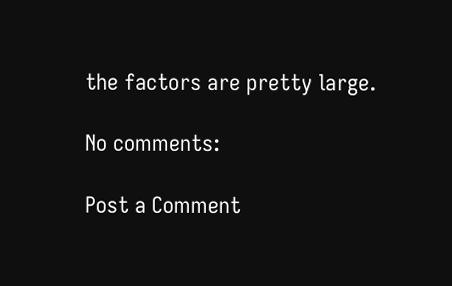the factors are pretty large.

No comments:

Post a Comment